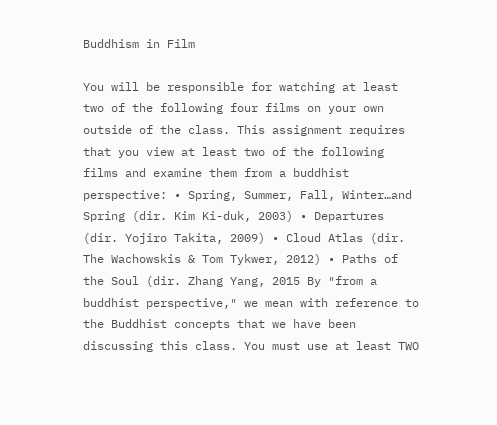Buddhism in Film

You will be responsible for watching at least two of the following four films on your own outside of the class. This assignment requires that you view at least two of the following films and examine them from a buddhist perspective: • Spring, Summer, Fall, Winter…and Spring (dir. Kim Ki-duk, 2003) • Departures (dir. Yojiro Takita, 2009) • Cloud Atlas (dir. The Wachowskis & Tom Tykwer, 2012) • Paths of the Soul (dir. Zhang Yang, 2015 By ″from a buddhist perspective,″ we mean with reference to the Buddhist concepts that we have been discussing this class. You must use at least TWO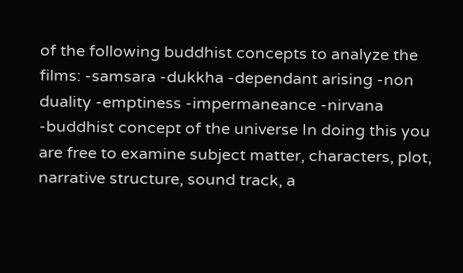of the following buddhist concepts to analyze the films: -samsara -dukkha -dependant arising -non duality -emptiness -impermaneance -nirvana -buddhist concept of the universe In doing this you are free to examine subject matter, characters, plot, narrative structure, sound track, a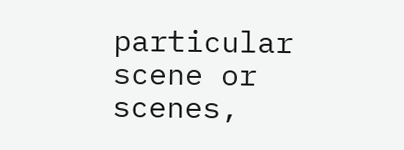particular scene or scenes,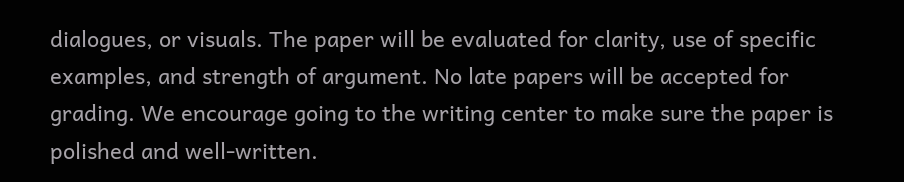dialogues, or visuals. The paper will be evaluated for clarity, use of specific examples, and strength of argument. No late papers will be accepted for grading. We encourage going to the writing center to make sure the paper is polished and well-written.